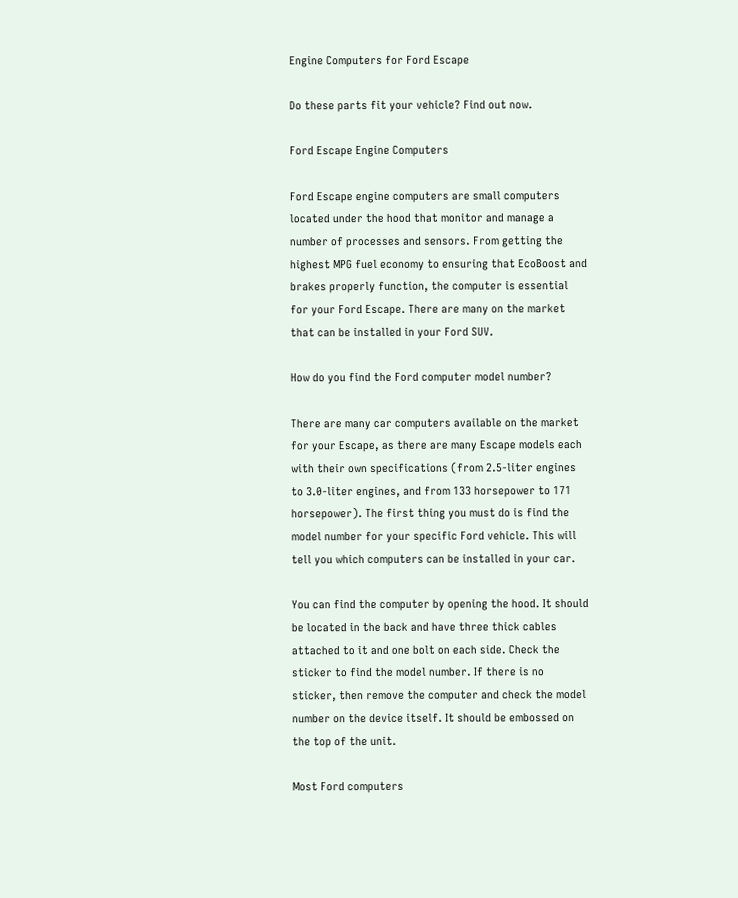Engine Computers for Ford Escape

Do these parts fit your vehicle? Find out now.

Ford Escape Engine Computers

Ford Escape engine computers are small computers located under the hood that monitor and manage a number of processes and sensors. From getting the highest MPG fuel economy to ensuring that EcoBoost and brakes properly function, the computer is essential for your Ford Escape. There are many on the market that can be installed in your Ford SUV.

How do you find the Ford computer model number?

There are many car computers available on the market for your Escape, as there are many Escape models each with their own specifications (from 2.5-liter engines to 3.0-liter engines, and from 133 horsepower to 171 horsepower). The first thing you must do is find the model number for your specific Ford vehicle. This will tell you which computers can be installed in your car.

You can find the computer by opening the hood. It should be located in the back and have three thick cables attached to it and one bolt on each side. Check the sticker to find the model number. If there is no sticker, then remove the computer and check the model number on the device itself. It should be embossed on the top of the unit.

Most Ford computers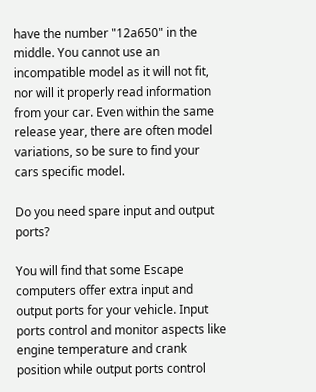have the number "12a650" in the middle. You cannot use an incompatible model as it will not fit, nor will it properly read information from your car. Even within the same release year, there are often model variations, so be sure to find your cars specific model.

Do you need spare input and output ports?

You will find that some Escape computers offer extra input and output ports for your vehicle. Input ports control and monitor aspects like engine temperature and crank position while output ports control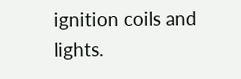ignition coils and lights.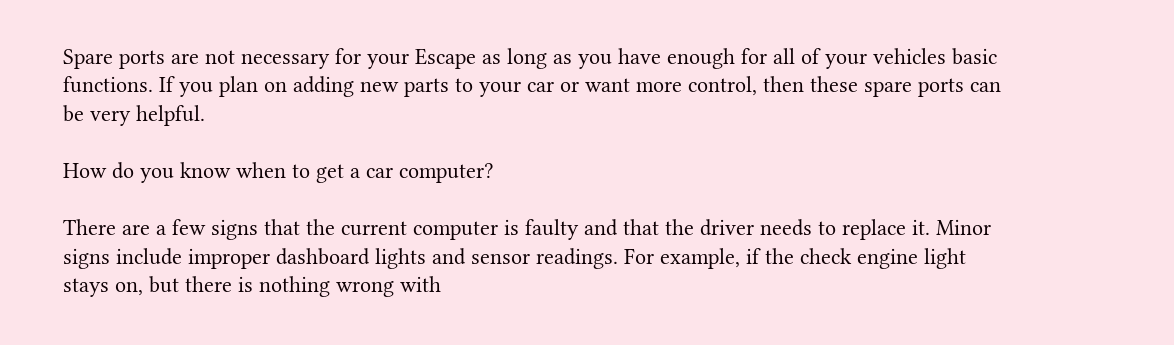Spare ports are not necessary for your Escape as long as you have enough for all of your vehicles basic functions. If you plan on adding new parts to your car or want more control, then these spare ports can be very helpful.

How do you know when to get a car computer?

There are a few signs that the current computer is faulty and that the driver needs to replace it. Minor signs include improper dashboard lights and sensor readings. For example, if the check engine light stays on, but there is nothing wrong with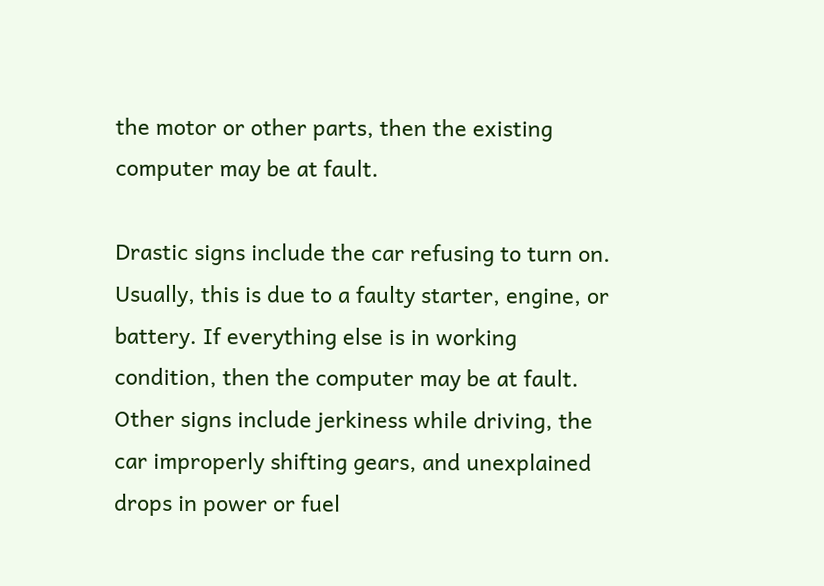the motor or other parts, then the existing computer may be at fault.

Drastic signs include the car refusing to turn on. Usually, this is due to a faulty starter, engine, or battery. If everything else is in working condition, then the computer may be at fault. Other signs include jerkiness while driving, the car improperly shifting gears, and unexplained drops in power or fuel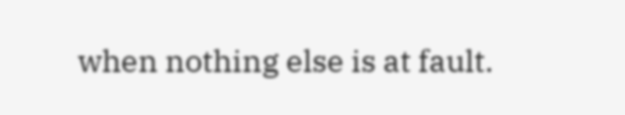when nothing else is at fault.